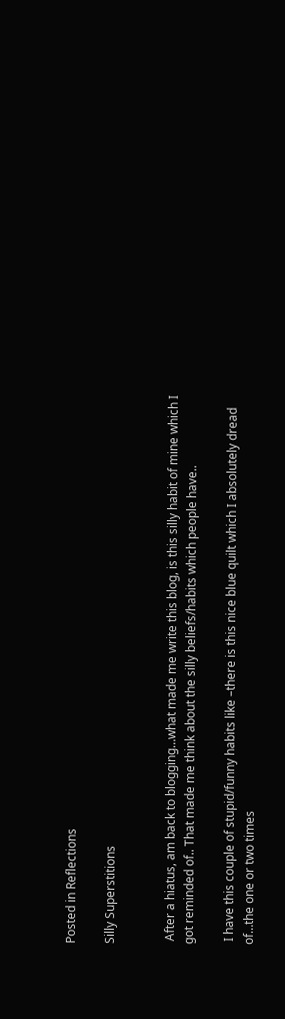Posted in Reflections

Silly Superstitions


 After a hiatus, am back to blogging…what made me write this blog, is this silly habit of mine which I got reminded of.. That made me think about the silly beliefs/habits which people have..

 I have this couple of stupid/funny habits like –there is this nice blue quilt which I absolutely dread of…the one or two times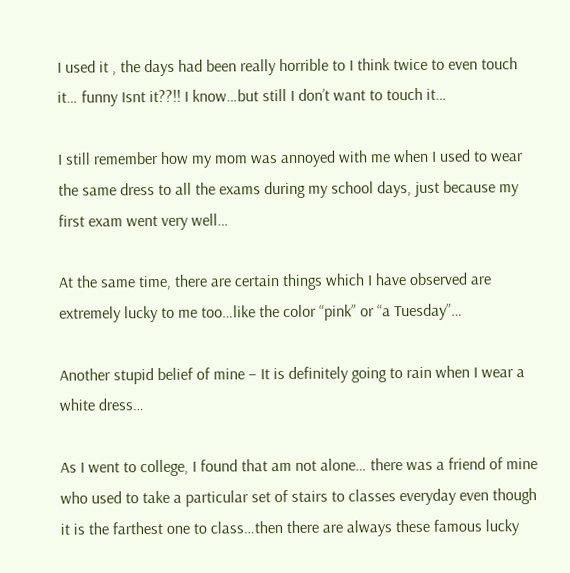I used it , the days had been really horrible to I think twice to even touch it… funny Isnt it??!! I know…but still I don’t want to touch it…

I still remember how my mom was annoyed with me when I used to wear the same dress to all the exams during my school days, just because my first exam went very well…

At the same time, there are certain things which I have observed are extremely lucky to me too…like the color “pink” or “a Tuesday”…

Another stupid belief of mine – It is definitely going to rain when I wear a white dress…

As I went to college, I found that am not alone… there was a friend of mine who used to take a particular set of stairs to classes everyday even though it is the farthest one to class…then there are always these famous lucky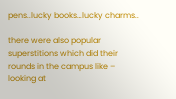pens..lucky books…lucky charms..

there were also popular superstitions which did their rounds in the campus like – looking at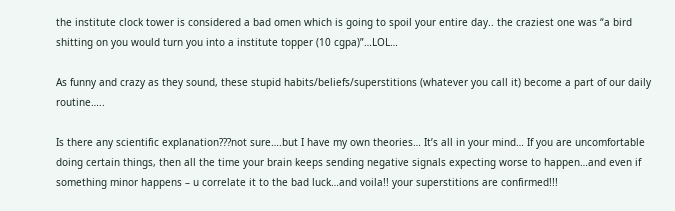the institute clock tower is considered a bad omen which is going to spoil your entire day.. the craziest one was “a bird shitting on you would turn you into a institute topper (10 cgpa)”…LOL…

As funny and crazy as they sound, these stupid habits/beliefs/superstitions (whatever you call it) become a part of our daily routine…..

Is there any scientific explanation???not sure….but I have my own theories… It’s all in your mind… If you are uncomfortable doing certain things, then all the time your brain keeps sending negative signals expecting worse to happen…and even if something minor happens – u correlate it to the bad luck…and voila!! your superstitions are confirmed!!!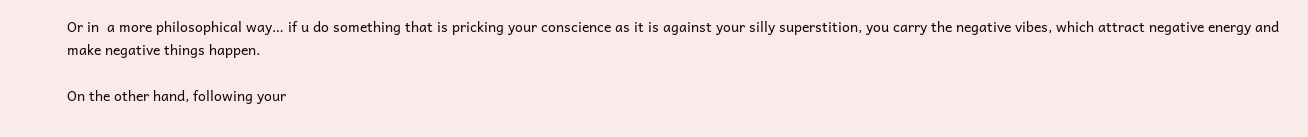Or in  a more philosophical way… if u do something that is pricking your conscience as it is against your silly superstition, you carry the negative vibes, which attract negative energy and make negative things happen.

On the other hand, following your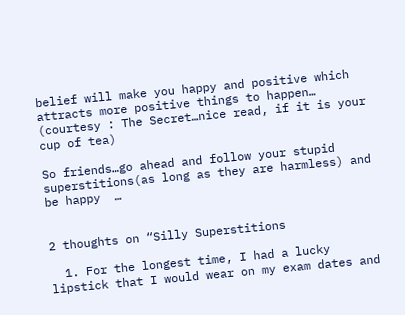belief will make you happy and positive which attracts more positive things to happen…   (courtesy : The Secret…nice read, if it is your cup of tea)

So friends…go ahead and follow your stupid superstitions(as long as they are harmless) and be happy  …


2 thoughts on “Silly Superstitions

  1. For the longest time, I had a lucky lipstick that I would wear on my exam dates and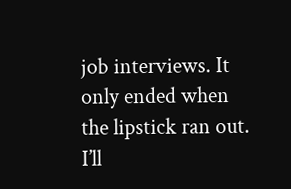job interviews. It only ended when the lipstick ran out. I’ll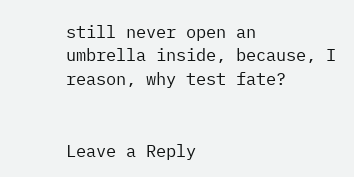still never open an umbrella inside, because, I reason, why test fate?


Leave a Reply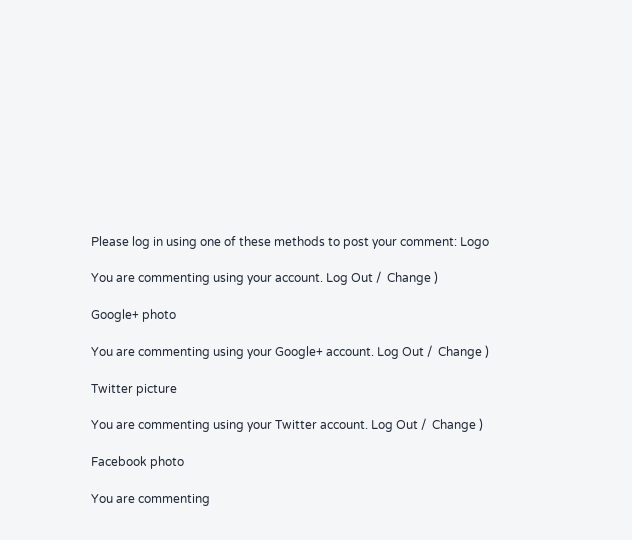Please log in using one of these methods to post your comment: Logo

You are commenting using your account. Log Out /  Change )

Google+ photo

You are commenting using your Google+ account. Log Out /  Change )

Twitter picture

You are commenting using your Twitter account. Log Out /  Change )

Facebook photo

You are commenting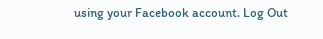using your Facebook account. Log Out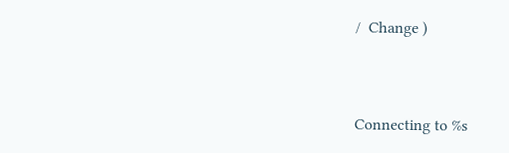/  Change )


Connecting to %s